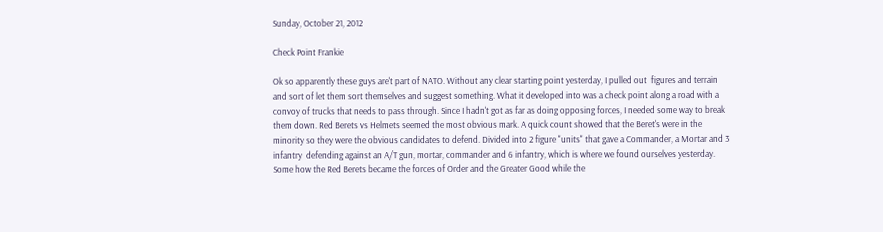Sunday, October 21, 2012

Check Point Frankie

Ok so apparently these guys are't part of NATO. Without any clear starting point yesterday, I pulled out  figures and terrain and sort of let them sort themselves and suggest something. What it developed into was a check point along a road with a convoy of trucks that needs to pass through. Since I hadn't got as far as doing opposing forces, I needed some way to break them down. Red Berets vs Helmets seemed the most obvious mark. A quick count showed that the Beret's were in the minority so they were the obvious candidates to defend. Divided into 2 figure "units" that gave a Commander, a Mortar and 3 infantry  defending against an A/T gun, mortar, commander and 6 infantry, which is where we found ourselves yesterday. Some how the Red Berets became the forces of Order and the Greater Good while the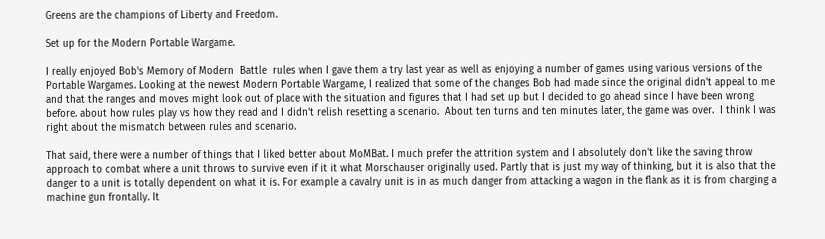Greens are the champions of Liberty and Freedom.

Set up for the Modern Portable Wargame.

I really enjoyed Bob's Memory of Modern  Battle  rules when I gave them a try last year as well as enjoying a number of games using various versions of the  Portable Wargames. Looking at the newest Modern Portable Wargame, I realized that some of the changes Bob had made since the original didn't appeal to me and that the ranges and moves might look out of place with the situation and figures that I had set up but I decided to go ahead since I have been wrong before. about how rules play vs how they read and I didn't relish resetting a scenario.  About ten turns and ten minutes later, the game was over.  I think I was right about the mismatch between rules and scenario.

That said, there were a number of things that I liked better about MoMBat. I much prefer the attrition system and I absolutely don't like the saving throw approach to combat where a unit throws to survive even if it it what Morschauser originally used. Partly that is just my way of thinking, but it is also that the danger to a unit is totally dependent on what it is. For example a cavalry unit is in as much danger from attacking a wagon in the flank as it is from charging a machine gun frontally. It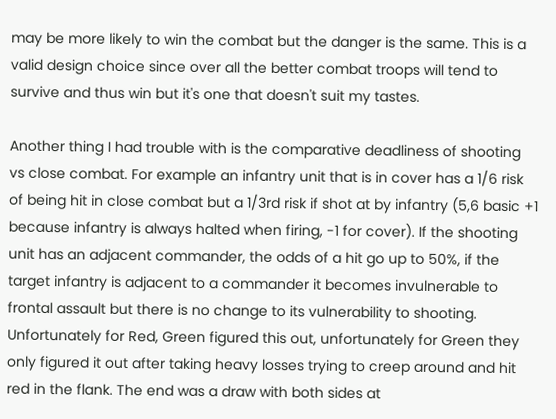may be more likely to win the combat but the danger is the same. This is a valid design choice since over all the better combat troops will tend to survive and thus win but it's one that doesn't suit my tastes.

Another thing I had trouble with is the comparative deadliness of shooting vs close combat. For example an infantry unit that is in cover has a 1/6 risk of being hit in close combat but a 1/3rd risk if shot at by infantry (5,6 basic +1 because infantry is always halted when firing, -1 for cover). If the shooting unit has an adjacent commander, the odds of a hit go up to 50%, if the target infantry is adjacent to a commander it becomes invulnerable to frontal assault but there is no change to its vulnerability to shooting. Unfortunately for Red, Green figured this out, unfortunately for Green they only figured it out after taking heavy losses trying to creep around and hit red in the flank. The end was a draw with both sides at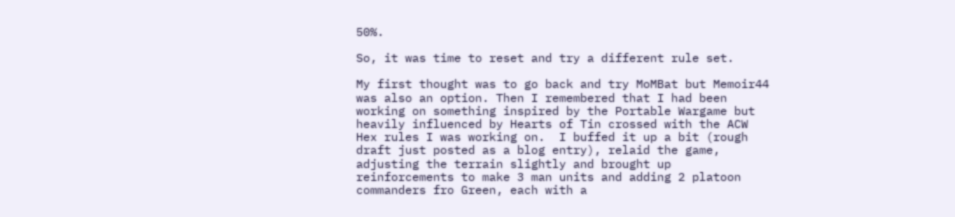50%.

So, it was time to reset and try a different rule set.

My first thought was to go back and try MoMBat but Memoir44 was also an option. Then I remembered that I had been working on something inspired by the Portable Wargame but heavily influenced by Hearts of Tin crossed with the ACW Hex rules I was working on.  I buffed it up a bit (rough draft just posted as a blog entry), relaid the game, adjusting the terrain slightly and brought up reinforcements to make 3 man units and adding 2 platoon commanders fro Green, each with a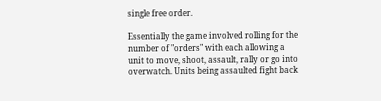single free order.

Essentially the game involved rolling for the number of "orders" with each allowing a unit to move, shoot, assault, rally or go into overwatch. Units being assaulted fight back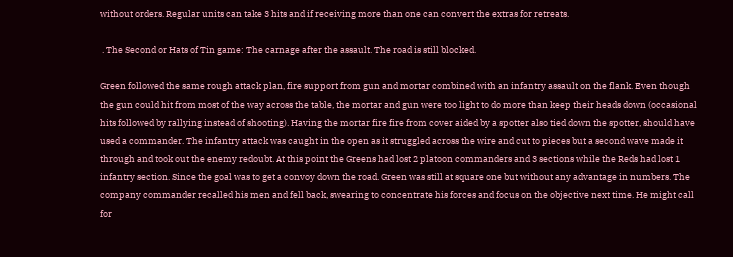without orders. Regular units can take 3 hits and if receiving more than one can convert the extras for retreats.

 . The Second or Hats of Tin game: The carnage after the assault. The road is still blocked.

Green followed the same rough attack plan, fire support from gun and mortar combined with an infantry assault on the flank. Even though the gun could hit from most of the way across the table, the mortar and gun were too light to do more than keep their heads down (occasional hits followed by rallying instead of shooting). Having the mortar fire fire from cover aided by a spotter also tied down the spotter, should have used a commander. The infantry attack was caught in the open as it struggled across the wire and cut to pieces but a second wave made it through and took out the enemy redoubt. At this point the Greens had lost 2 platoon commanders and 3 sections while the Reds had lost 1 infantry section. Since the goal was to get a convoy down the road. Green was still at square one but without any advantage in numbers. The company commander recalled his men and fell back, swearing to concentrate his forces and focus on the objective next time. He might call for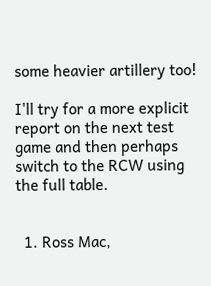some heavier artillery too!

I'll try for a more explicit report on the next test game and then perhaps switch to the RCW using the full table.


  1. Ross Mac,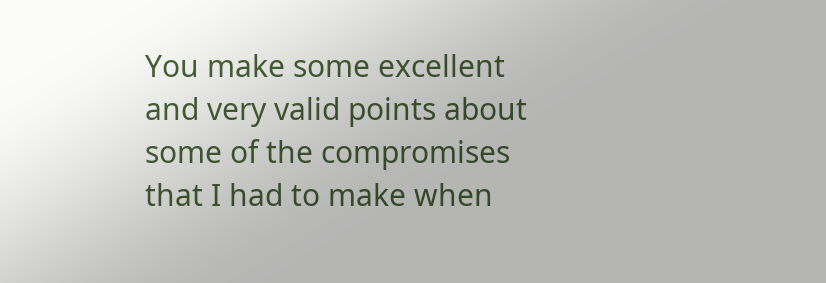You make some excellent and very valid points about some of the compromises that I had to make when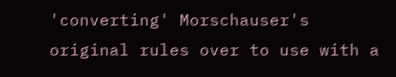'converting' Morschauser's original rules over to use with a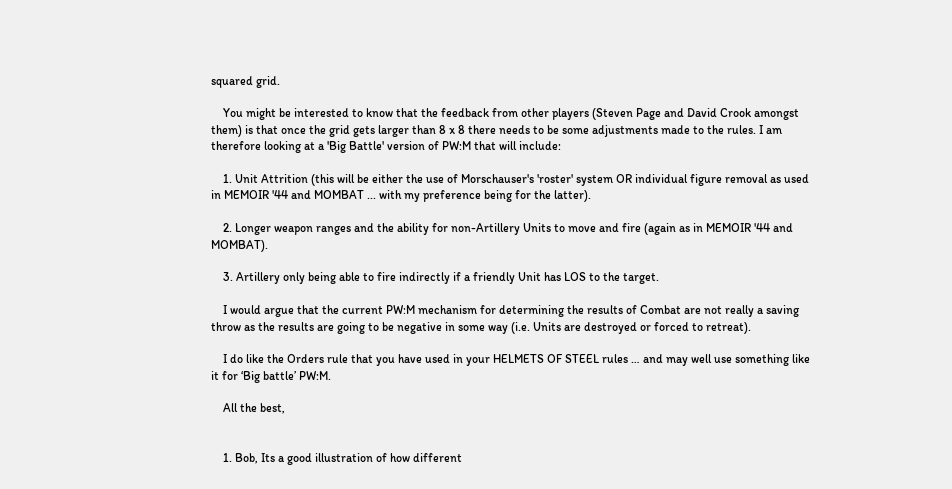squared grid.

    You might be interested to know that the feedback from other players (Steven Page and David Crook amongst them) is that once the grid gets larger than 8 x 8 there needs to be some adjustments made to the rules. I am therefore looking at a 'Big Battle' version of PW:M that will include:

    1. Unit Attrition (this will be either the use of Morschauser's 'roster' system OR individual figure removal as used in MEMOIR '44 and MOMBAT ... with my preference being for the latter).

    2. Longer weapon ranges and the ability for non-Artillery Units to move and fire (again as in MEMOIR '44 and MOMBAT).

    3. Artillery only being able to fire indirectly if a friendly Unit has LOS to the target.

    I would argue that the current PW:M mechanism for determining the results of Combat are not really a saving throw as the results are going to be negative in some way (i.e. Units are destroyed or forced to retreat).

    I do like the Orders rule that you have used in your HELMETS OF STEEL rules … and may well use something like it for ‘Big battle’ PW:M.

    All the best,


    1. Bob, Its a good illustration of how different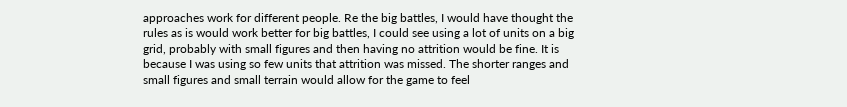approaches work for different people. Re the big battles, I would have thought the rules as is would work better for big battles, I could see using a lot of units on a big grid, probably with small figures and then having no attrition would be fine. It is because I was using so few units that attrition was missed. The shorter ranges and small figures and small terrain would allow for the game to feel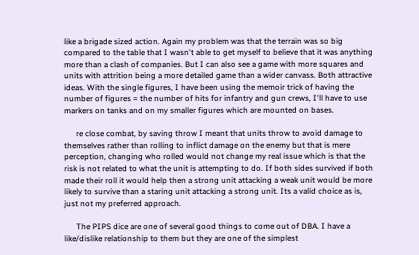like a brigade sized action. Again my problem was that the terrain was so big compared to the table that I wasn't able to get myself to believe that it was anything more than a clash of companies. But I can also see a game with more squares and units with attrition being a more detailed game than a wider canvass. Both attractive ideas. With the single figures, I have been using the memoir trick of having the number of figures = the number of hits for infantry and gun crews, I'll have to use markers on tanks and on my smaller figures which are mounted on bases.

      re close combat, by saving throw I meant that units throw to avoid damage to themselves rather than rolling to inflict damage on the enemy but that is mere perception, changing who rolled would not change my real issue which is that the risk is not related to what the unit is attempting to do. If both sides survived if both made their roll it would help then a strong unit attacking a weak unit would be more likely to survive than a staring unit attacking a strong unit. Its a valid choice as is, just not my preferred approach.

      The PIPS dice are one of several good things to come out of DBA. I have a like/dislike relationship to them but they are one of the simplest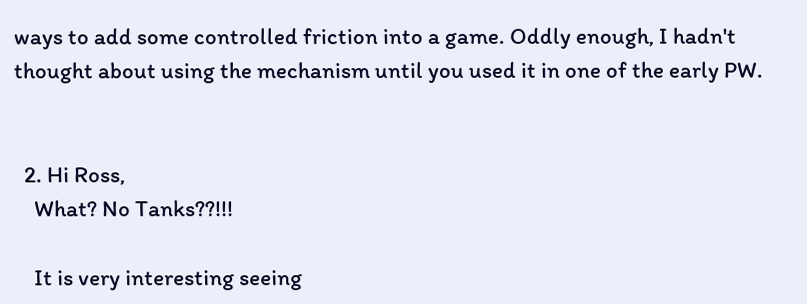ways to add some controlled friction into a game. Oddly enough, I hadn't thought about using the mechanism until you used it in one of the early PW.


  2. Hi Ross,
    What? No Tanks??!!!

    It is very interesting seeing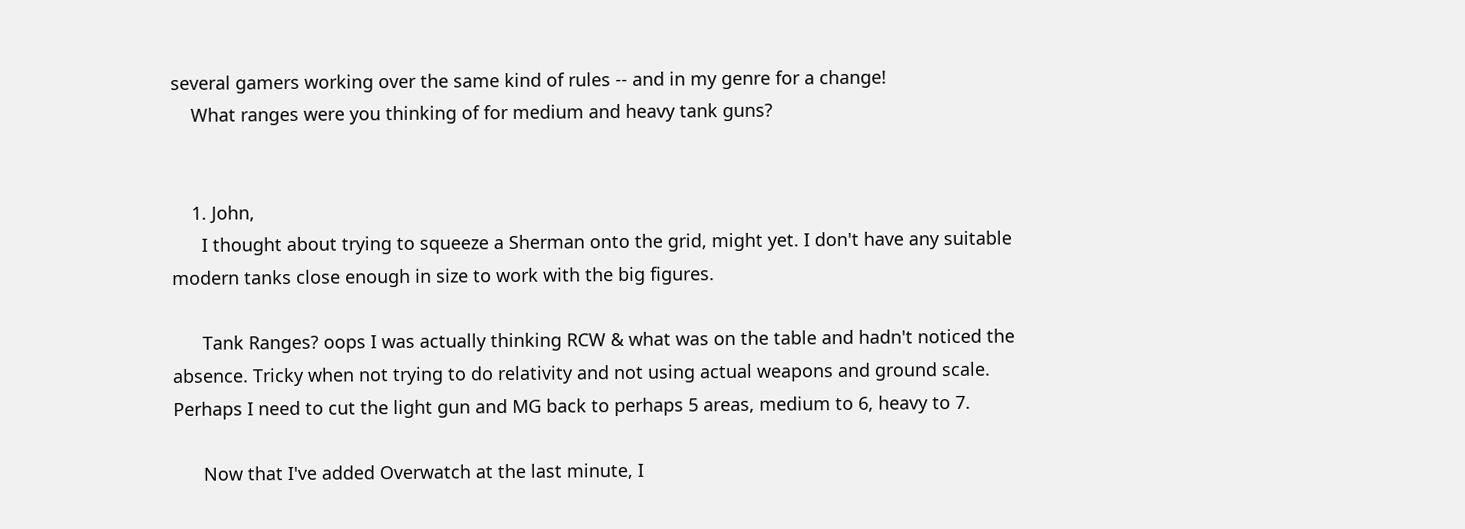several gamers working over the same kind of rules -- and in my genre for a change!
    What ranges were you thinking of for medium and heavy tank guns?


    1. John,
      I thought about trying to squeeze a Sherman onto the grid, might yet. I don't have any suitable modern tanks close enough in size to work with the big figures.

      Tank Ranges? oops I was actually thinking RCW & what was on the table and hadn't noticed the absence. Tricky when not trying to do relativity and not using actual weapons and ground scale. Perhaps I need to cut the light gun and MG back to perhaps 5 areas, medium to 6, heavy to 7.

      Now that I've added Overwatch at the last minute, I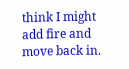think I might add fire and move back in.